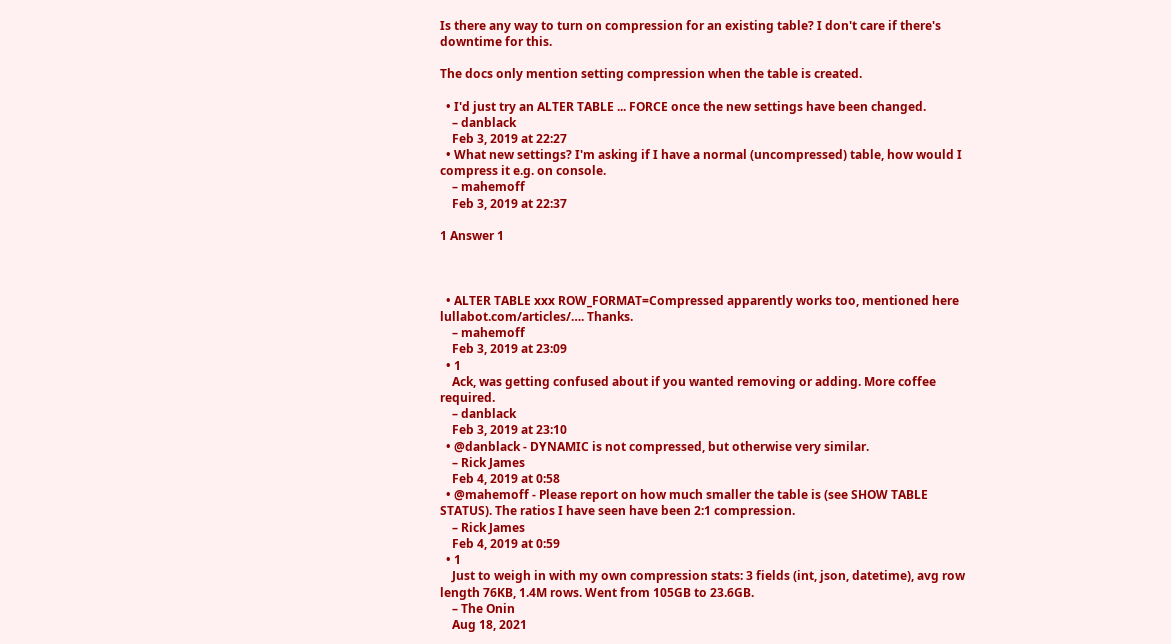Is there any way to turn on compression for an existing table? I don't care if there's downtime for this.

The docs only mention setting compression when the table is created.

  • I'd just try an ALTER TABLE ... FORCE once the new settings have been changed.
    – danblack
    Feb 3, 2019 at 22:27
  • What new settings? I'm asking if I have a normal (uncompressed) table, how would I compress it e.g. on console.
    – mahemoff
    Feb 3, 2019 at 22:37

1 Answer 1



  • ALTER TABLE xxx ROW_FORMAT=Compressed apparently works too, mentioned here lullabot.com/articles/…. Thanks.
    – mahemoff
    Feb 3, 2019 at 23:09
  • 1
    Ack, was getting confused about if you wanted removing or adding. More coffee required.
    – danblack
    Feb 3, 2019 at 23:10
  • @danblack - DYNAMIC is not compressed, but otherwise very similar.
    – Rick James
    Feb 4, 2019 at 0:58
  • @mahemoff - Please report on how much smaller the table is (see SHOW TABLE STATUS). The ratios I have seen have been 2:1 compression.
    – Rick James
    Feb 4, 2019 at 0:59
  • 1
    Just to weigh in with my own compression stats: 3 fields (int, json, datetime), avg row length 76KB, 1.4M rows. Went from 105GB to 23.6GB.
    – The Onin
    Aug 18, 2021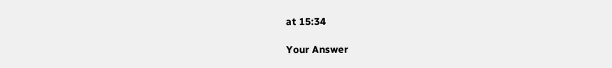at 15:34

Your Answer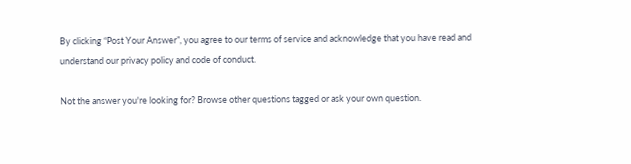By clicking “Post Your Answer”, you agree to our terms of service and acknowledge that you have read and understand our privacy policy and code of conduct.

Not the answer you're looking for? Browse other questions tagged or ask your own question.